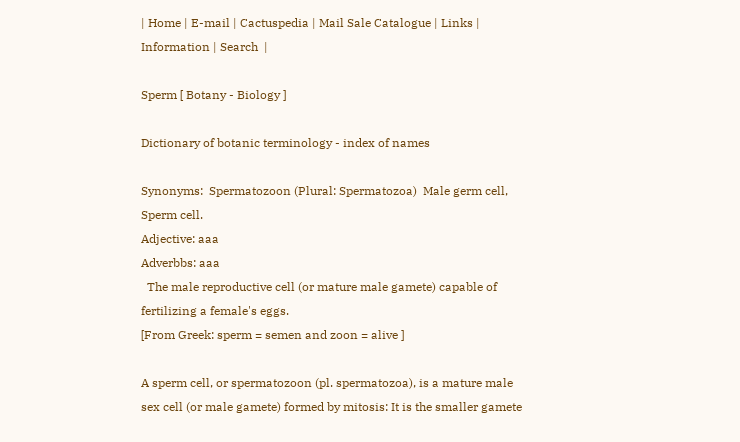| Home | E-mail | Cactuspedia | Mail Sale Catalogue | Links | Information | Search  |

Sperm [ Botany - Biology ]

Dictionary of botanic terminology - index of names

Synonyms:  Spermatozoon (Plural: Spermatozoa)  Male germ cell, Sperm cell.
Adjective: aaa
Adverbbs: aaa
  The male reproductive cell (or mature male gamete) capable of fertilizing a female's eggs.
[From Greek: sperm = semen and zoon = alive ]

A sperm cell, or spermatozoon (pl. spermatozoa), is a mature male sex cell (or male gamete) formed by mitosis: It is the smaller gamete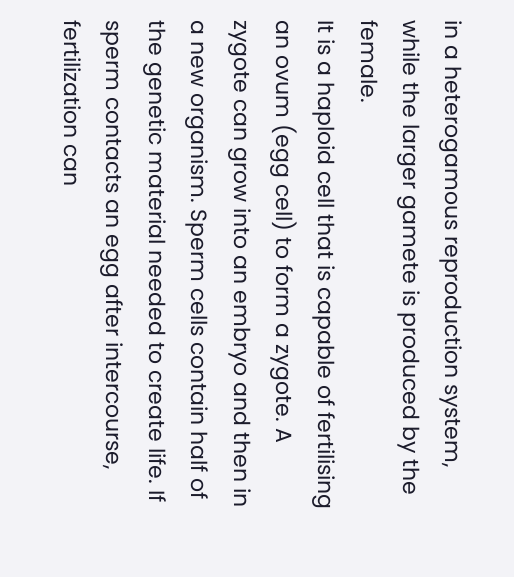in a heterogamous reproduction system, while the larger gamete is produced by the female.
It is a haploid cell that is capable of fertilising an ovum (egg cell) to form a zygote. A zygote can grow into an embryo and then in a new organism. Sperm cells contain half of the genetic material needed to create life. If sperm contacts an egg after intercourse, fertilization can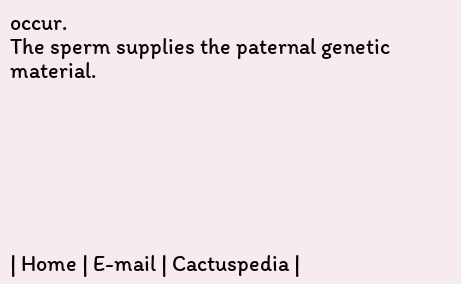occur.
The sperm supplies the paternal genetic material.







| Home | E-mail | Cactuspedia |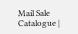Mail Sale Catalogue |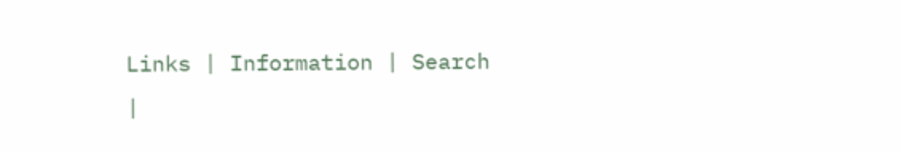Links | Information | Search  |